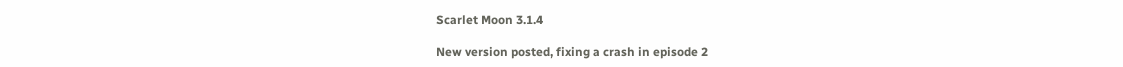Scarlet Moon 3.1.4

New version posted, fixing a crash in episode 2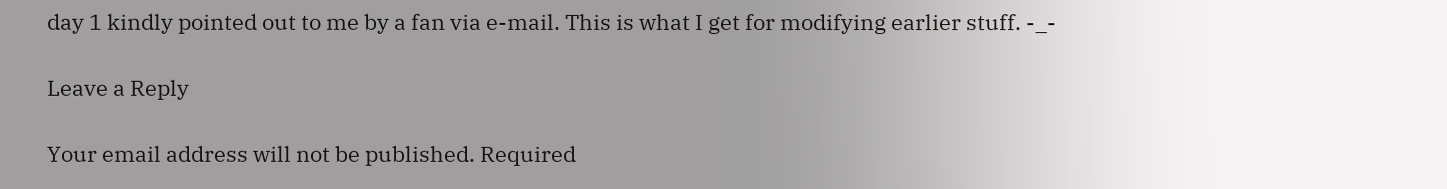day 1 kindly pointed out to me by a fan via e-mail. This is what I get for modifying earlier stuff. -_-

Leave a Reply

Your email address will not be published. Required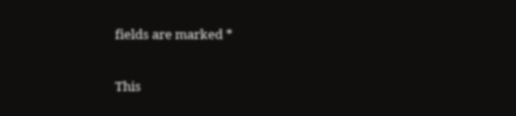fields are marked *

This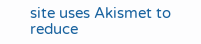site uses Akismet to reduce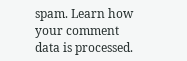spam. Learn how your comment data is processed.